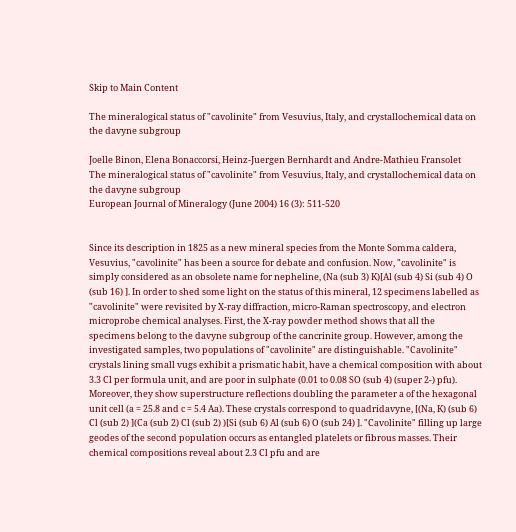Skip to Main Content

The mineralogical status of "cavolinite" from Vesuvius, Italy, and crystallochemical data on the davyne subgroup

Joelle Binon, Elena Bonaccorsi, Heinz-Juergen Bernhardt and Andre-Mathieu Fransolet
The mineralogical status of "cavolinite" from Vesuvius, Italy, and crystallochemical data on the davyne subgroup
European Journal of Mineralogy (June 2004) 16 (3): 511-520


Since its description in 1825 as a new mineral species from the Monte Somma caldera, Vesuvius, "cavolinite" has been a source for debate and confusion. Now, "cavolinite" is simply considered as an obsolete name for nepheline, (Na (sub 3) K)[Al (sub 4) Si (sub 4) O (sub 16) ]. In order to shed some light on the status of this mineral, 12 specimens labelled as "cavolinite" were revisited by X-ray diffraction, micro-Raman spectroscopy, and electron microprobe chemical analyses. First, the X-ray powder method shows that all the specimens belong to the davyne subgroup of the cancrinite group. However, among the investigated samples, two populations of "cavolinite" are distinguishable. "Cavolinite" crystals lining small vugs exhibit a prismatic habit, have a chemical composition with about 3.3 Cl per formula unit, and are poor in sulphate (0.01 to 0.08 SO (sub 4) (super 2-) pfu). Moreover, they show superstructure reflections doubling the parameter a of the hexagonal unit cell (a = 25.8 and c = 5.4 Aa). These crystals correspond to quadridavyne, [(Na, K) (sub 6) Cl (sub 2) ](Ca (sub 2) Cl (sub 2) )[Si (sub 6) Al (sub 6) O (sub 24) ]. "Cavolinite" filling up large geodes of the second population occurs as entangled platelets or fibrous masses. Their chemical compositions reveal about 2.3 Cl pfu and are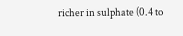richer in sulphate (0.4 to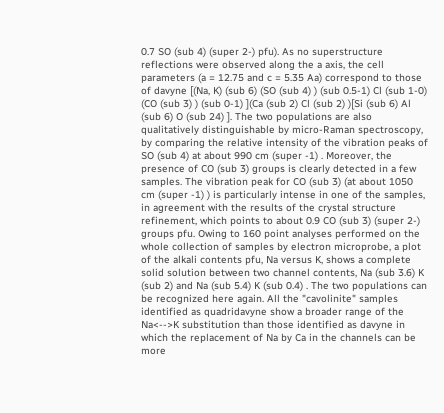0.7 SO (sub 4) (super 2-) pfu). As no superstructure reflections were observed along the a axis, the cell parameters (a = 12.75 and c = 5.35 Aa) correspond to those of davyne [(Na, K) (sub 6) (SO (sub 4) ) (sub 0.5-1) Cl (sub 1-0) (CO (sub 3) ) (sub 0-1) ](Ca (sub 2) Cl (sub 2) )[Si (sub 6) Al (sub 6) O (sub 24) ]. The two populations are also qualitatively distinguishable by micro-Raman spectroscopy, by comparing the relative intensity of the vibration peaks of SO (sub 4) at about 990 cm (super -1) . Moreover, the presence of CO (sub 3) groups is clearly detected in a few samples. The vibration peak for CO (sub 3) (at about 1050 cm (super -1) ) is particularly intense in one of the samples, in agreement with the results of the crystal structure refinement, which points to about 0.9 CO (sub 3) (super 2-) groups pfu. Owing to 160 point analyses performed on the whole collection of samples by electron microprobe, a plot of the alkali contents pfu, Na versus K, shows a complete solid solution between two channel contents, Na (sub 3.6) K (sub 2) and Na (sub 5.4) K (sub 0.4) . The two populations can be recognized here again. All the "cavolinite" samples identified as quadridavyne show a broader range of the Na<-->K substitution than those identified as davyne in which the replacement of Na by Ca in the channels can be more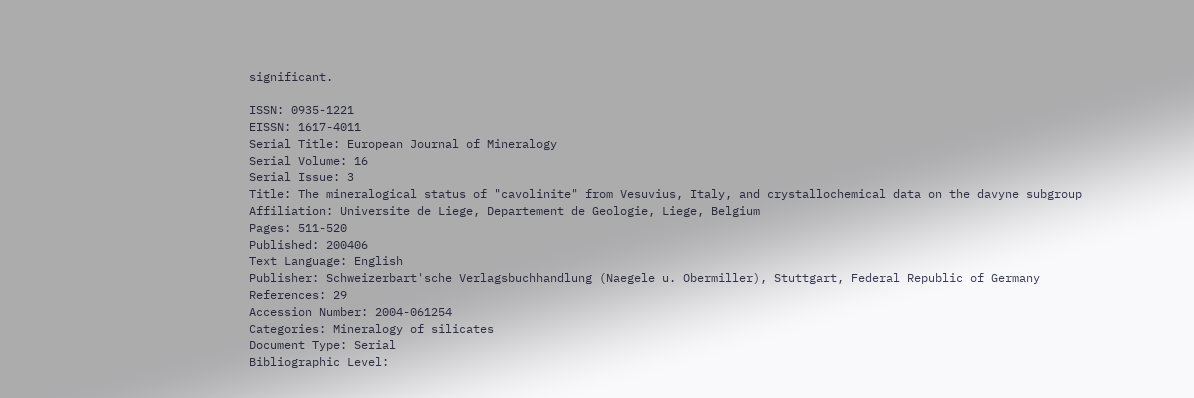significant.

ISSN: 0935-1221
EISSN: 1617-4011
Serial Title: European Journal of Mineralogy
Serial Volume: 16
Serial Issue: 3
Title: The mineralogical status of "cavolinite" from Vesuvius, Italy, and crystallochemical data on the davyne subgroup
Affiliation: Universite de Liege, Departement de Geologie, Liege, Belgium
Pages: 511-520
Published: 200406
Text Language: English
Publisher: Schweizerbart'sche Verlagsbuchhandlung (Naegele u. Obermiller), Stuttgart, Federal Republic of Germany
References: 29
Accession Number: 2004-061254
Categories: Mineralogy of silicates
Document Type: Serial
Bibliographic Level: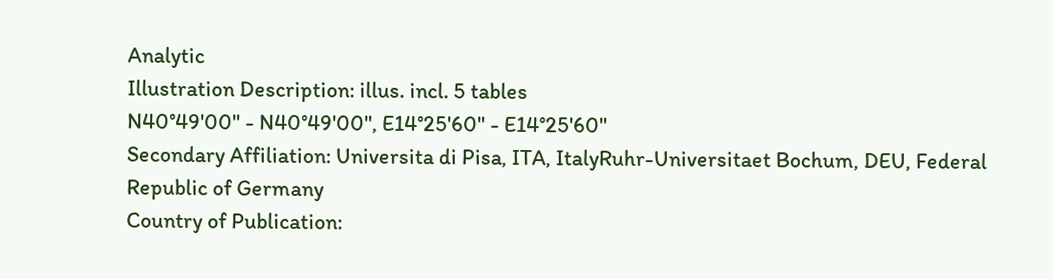Analytic
Illustration Description: illus. incl. 5 tables
N40°49'00" - N40°49'00", E14°25'60" - E14°25'60"
Secondary Affiliation: Universita di Pisa, ITA, ItalyRuhr-Universitaet Bochum, DEU, Federal Republic of Germany
Country of Publication: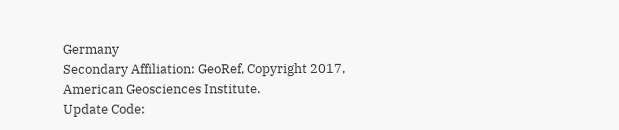Germany
Secondary Affiliation: GeoRef, Copyright 2017, American Geosciences Institute.
Update Code: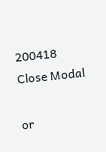200418
Close Modal

or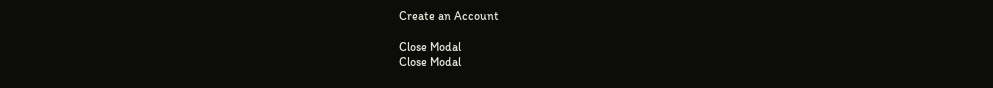Create an Account

Close Modal
Close Modal